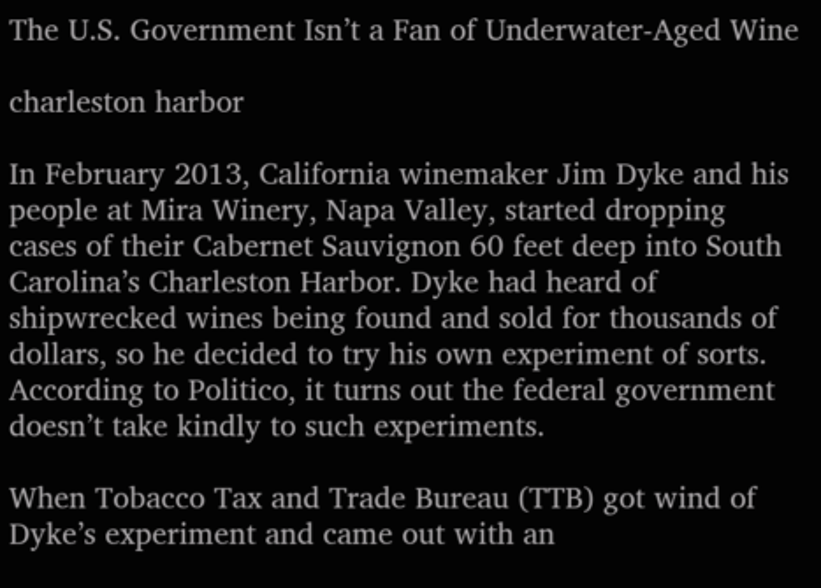The U.S. Government Isn’t a Fan of Underwater-Aged Wine

charleston harbor

In February 2013, California winemaker Jim Dyke and his people at Mira Winery, Napa Valley, started dropping cases of their Cabernet Sauvignon 60 feet deep into South Carolina’s Charleston Harbor. Dyke had heard of shipwrecked wines being found and sold for thousands of dollars, so he decided to try his own experiment of sorts. According to Politico, it turns out the federal government doesn’t take kindly to such experiments.

When Tobacco Tax and Trade Bureau (TTB) got wind of Dyke’s experiment and came out with an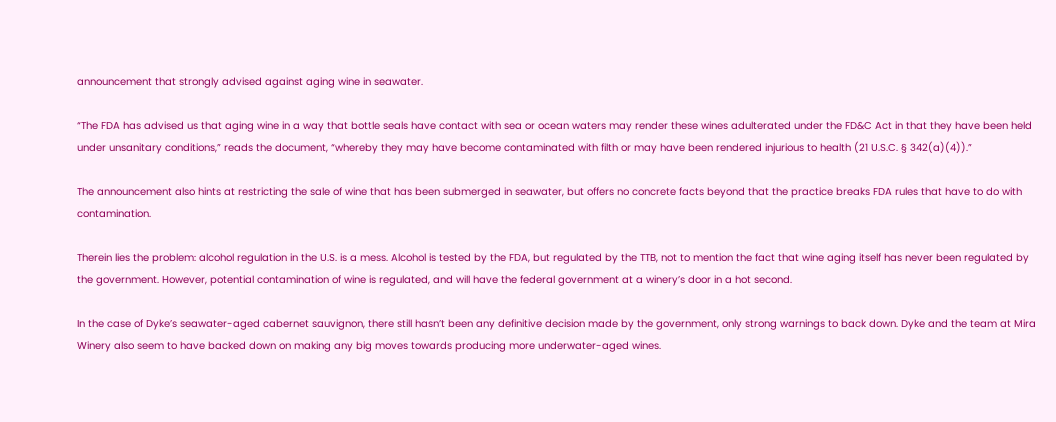announcement that strongly advised against aging wine in seawater.

“The FDA has advised us that aging wine in a way that bottle seals have contact with sea or ocean waters may render these wines adulterated under the FD&C Act in that they have been held under unsanitary conditions,” reads the document, “whereby they may have become contaminated with filth or may have been rendered injurious to health (21 U.S.C. § 342(a)(4)).”

The announcement also hints at restricting the sale of wine that has been submerged in seawater, but offers no concrete facts beyond that the practice breaks FDA rules that have to do with contamination.

Therein lies the problem: alcohol regulation in the U.S. is a mess. Alcohol is tested by the FDA, but regulated by the TTB, not to mention the fact that wine aging itself has never been regulated by the government. However, potential contamination of wine is regulated, and will have the federal government at a winery’s door in a hot second.

In the case of Dyke’s seawater-aged cabernet sauvignon, there still hasn’t been any definitive decision made by the government, only strong warnings to back down. Dyke and the team at Mira Winery also seem to have backed down on making any big moves towards producing more underwater-aged wines.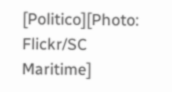[Politico][Photo: Flickr/SC Maritime]